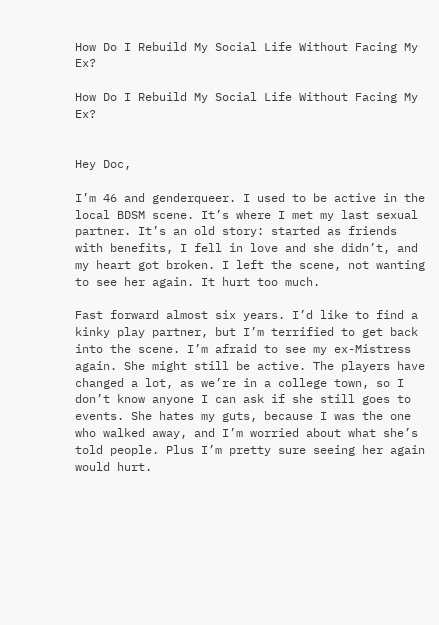How Do I Rebuild My Social Life Without Facing My Ex?

How Do I Rebuild My Social Life Without Facing My Ex?


Hey Doc,

I’m 46 and genderqueer. I used to be active in the local BDSM scene. It’s where I met my last sexual partner. It’s an old story: started as friends with benefits, I fell in love and she didn’t, and my heart got broken. I left the scene, not wanting to see her again. It hurt too much.

Fast forward almost six years. I’d like to find a kinky play partner, but I’m terrified to get back into the scene. I’m afraid to see my ex-Mistress again. She might still be active. The players have changed a lot, as we’re in a college town, so I don’t know anyone I can ask if she still goes to events. She hates my guts, because I was the one who walked away, and I’m worried about what she’s told people. Plus I’m pretty sure seeing her again would hurt.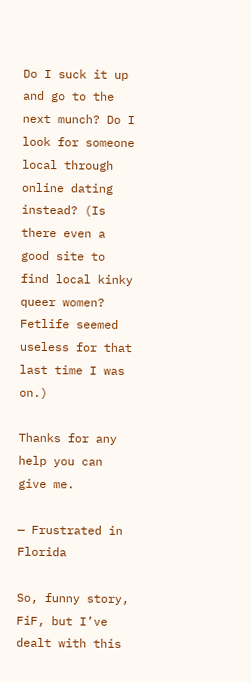Do I suck it up and go to the next munch? Do I look for someone local through online dating instead? (Is there even a good site to find local kinky queer women? Fetlife seemed useless for that last time I was on.)

Thanks for any help you can give me.

— Frustrated in Florida

So, funny story, FiF, but I’ve dealt with this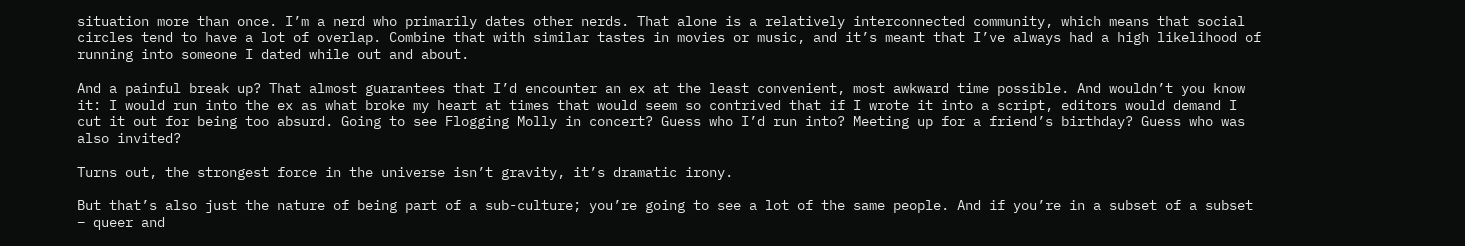situation more than once. I’m a nerd who primarily dates other nerds. That alone is a relatively interconnected community, which means that social circles tend to have a lot of overlap. Combine that with similar tastes in movies or music, and it’s meant that I’ve always had a high likelihood of running into someone I dated while out and about.

And a painful break up? That almost guarantees that I’d encounter an ex at the least convenient, most awkward time possible. And wouldn’t you know it: I would run into the ex as what broke my heart at times that would seem so contrived that if I wrote it into a script, editors would demand I cut it out for being too absurd. Going to see Flogging Molly in concert? Guess who I’d run into? Meeting up for a friend’s birthday? Guess who was also invited?

Turns out, the strongest force in the universe isn’t gravity, it’s dramatic irony.

But that’s also just the nature of being part of a sub-culture; you’re going to see a lot of the same people. And if you’re in a subset of a subset – queer and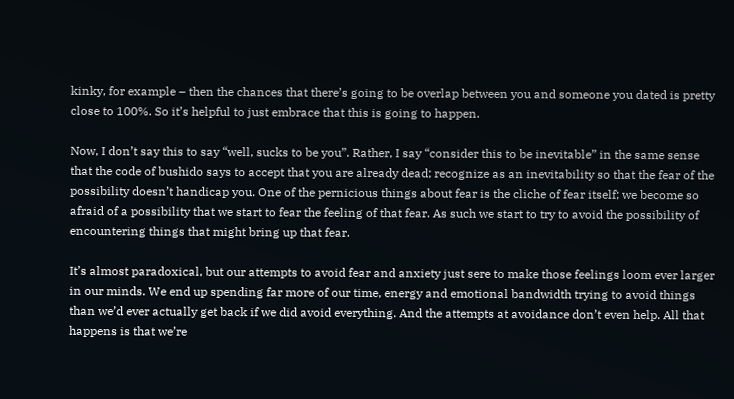kinky, for example – then the chances that there’s going to be overlap between you and someone you dated is pretty close to 100%. So it’s helpful to just embrace that this is going to happen.

Now, I don’t say this to say “well, sucks to be you”. Rather, I say “consider this to be inevitable” in the same sense that the code of bushido says to accept that you are already dead; recognize as an inevitability so that the fear of the possibility doesn’t handicap you. One of the pernicious things about fear is the cliche of fear itself; we become so afraid of a possibility that we start to fear the feeling of that fear. As such we start to try to avoid the possibility of encountering things that might bring up that fear.

It’s almost paradoxical, but our attempts to avoid fear and anxiety just sere to make those feelings loom ever larger in our minds. We end up spending far more of our time, energy and emotional bandwidth trying to avoid things than we’d ever actually get back if we did avoid everything. And the attempts at avoidance don’t even help. All that happens is that we’re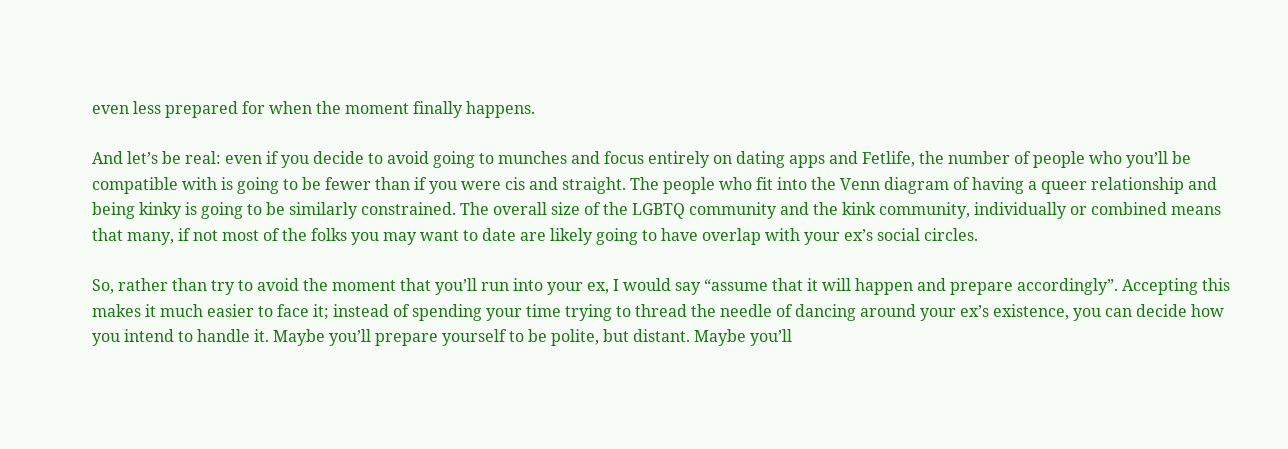even less prepared for when the moment finally happens.

And let’s be real: even if you decide to avoid going to munches and focus entirely on dating apps and Fetlife, the number of people who you’ll be compatible with is going to be fewer than if you were cis and straight. The people who fit into the Venn diagram of having a queer relationship and being kinky is going to be similarly constrained. The overall size of the LGBTQ community and the kink community, individually or combined means that many, if not most of the folks you may want to date are likely going to have overlap with your ex’s social circles.

So, rather than try to avoid the moment that you’ll run into your ex, I would say “assume that it will happen and prepare accordingly”. Accepting this makes it much easier to face it; instead of spending your time trying to thread the needle of dancing around your ex’s existence, you can decide how you intend to handle it. Maybe you’ll prepare yourself to be polite, but distant. Maybe you’ll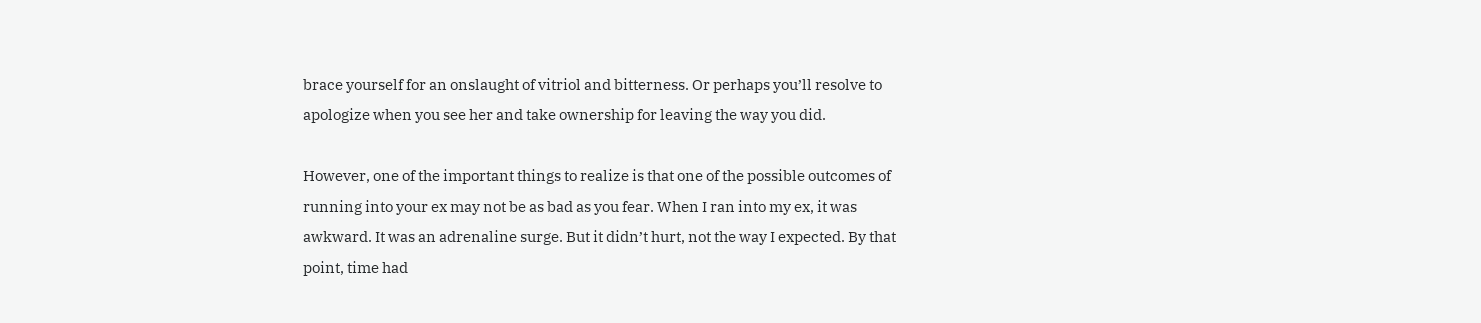brace yourself for an onslaught of vitriol and bitterness. Or perhaps you’ll resolve to apologize when you see her and take ownership for leaving the way you did.

However, one of the important things to realize is that one of the possible outcomes of running into your ex may not be as bad as you fear. When I ran into my ex, it was awkward. It was an adrenaline surge. But it didn’t hurt, not the way I expected. By that point, time had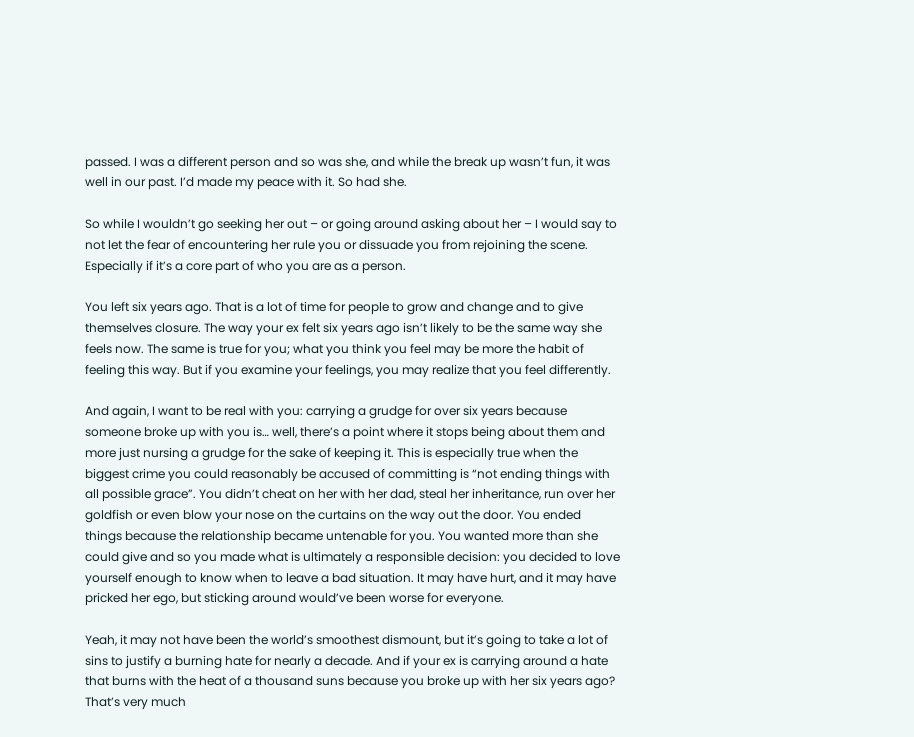passed. I was a different person and so was she, and while the break up wasn’t fun, it was well in our past. I’d made my peace with it. So had she.

So while I wouldn’t go seeking her out – or going around asking about her – I would say to not let the fear of encountering her rule you or dissuade you from rejoining the scene. Especially if it’s a core part of who you are as a person.

You left six years ago. That is a lot of time for people to grow and change and to give themselves closure. The way your ex felt six years ago isn’t likely to be the same way she feels now. The same is true for you; what you think you feel may be more the habit of feeling this way. But if you examine your feelings, you may realize that you feel differently.

And again, I want to be real with you: carrying a grudge for over six years because someone broke up with you is… well, there’s a point where it stops being about them and more just nursing a grudge for the sake of keeping it. This is especially true when the biggest crime you could reasonably be accused of committing is “not ending things with all possible grace”. You didn’t cheat on her with her dad, steal her inheritance, run over her goldfish or even blow your nose on the curtains on the way out the door. You ended things because the relationship became untenable for you. You wanted more than she could give and so you made what is ultimately a responsible decision: you decided to love yourself enough to know when to leave a bad situation. It may have hurt, and it may have pricked her ego, but sticking around would’ve been worse for everyone.

Yeah, it may not have been the world’s smoothest dismount, but it’s going to take a lot of sins to justify a burning hate for nearly a decade. And if your ex is carrying around a hate that burns with the heat of a thousand suns because you broke up with her six years ago? That’s very much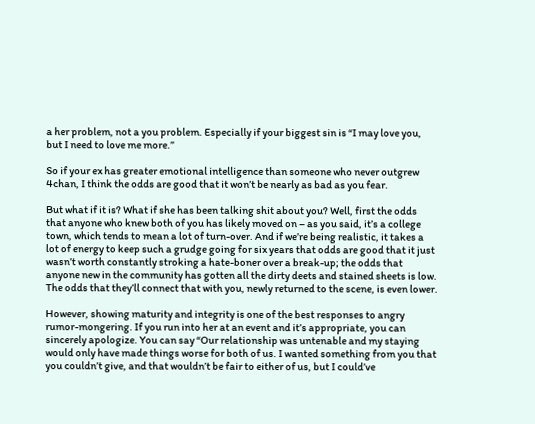a her problem, not a you problem. Especially if your biggest sin is “I may love you, but I need to love me more.”

So if your ex has greater emotional intelligence than someone who never outgrew 4chan, I think the odds are good that it won’t be nearly as bad as you fear.

But what if it is? What if she has been talking shit about you? Well, first the odds that anyone who knew both of you has likely moved on – as you said, it’s a college town, which tends to mean a lot of turn-over. And if we’re being realistic, it takes a lot of energy to keep such a grudge going for six years that odds are good that it just wasn’t worth constantly stroking a hate-boner over a break-up; the odds that anyone new in the community has gotten all the dirty deets and stained sheets is low. The odds that they’ll connect that with you, newly returned to the scene, is even lower.

However, showing maturity and integrity is one of the best responses to angry rumor-mongering. If you run into her at an event and it’s appropriate, you can sincerely apologize. You can say “Our relationship was untenable and my staying would only have made things worse for both of us. I wanted something from you that you couldn’t give, and that wouldn’t be fair to either of us, but I could’ve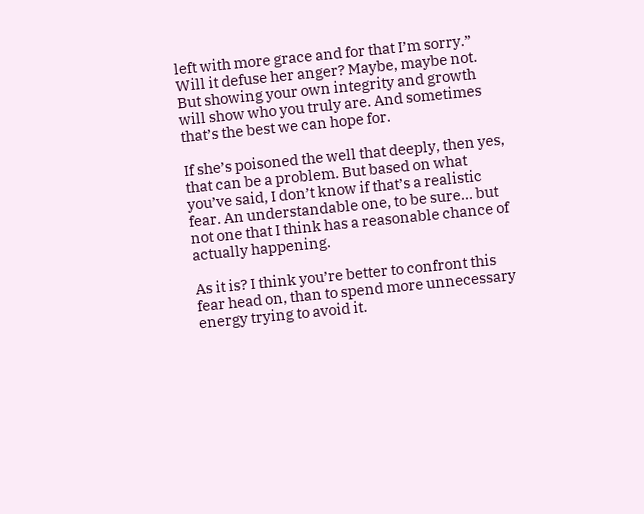left with more grace and for that I’m sorry.” Will it defuse her anger? Maybe, maybe not. But showing your own integrity and growth will show who you truly are. And sometimes that’s the best we can hope for.

If she’s poisoned the well that deeply, then yes, that can be a problem. But based on what you’ve said, I don’t know if that’s a realistic fear. An understandable one, to be sure… but not one that I think has a reasonable chance of actually happening.

As it is? I think you’re better to confront this fear head on, than to spend more unnecessary energy trying to avoid it.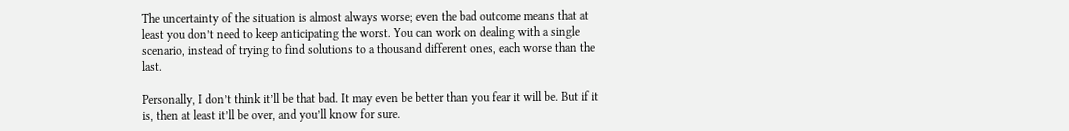The uncertainty of the situation is almost always worse; even the bad outcome means that at least you don’t need to keep anticipating the worst. You can work on dealing with a single scenario, instead of trying to find solutions to a thousand different ones, each worse than the last.

Personally, I don’t think it’ll be that bad. It may even be better than you fear it will be. But if it is, then at least it’ll be over, and you’ll know for sure.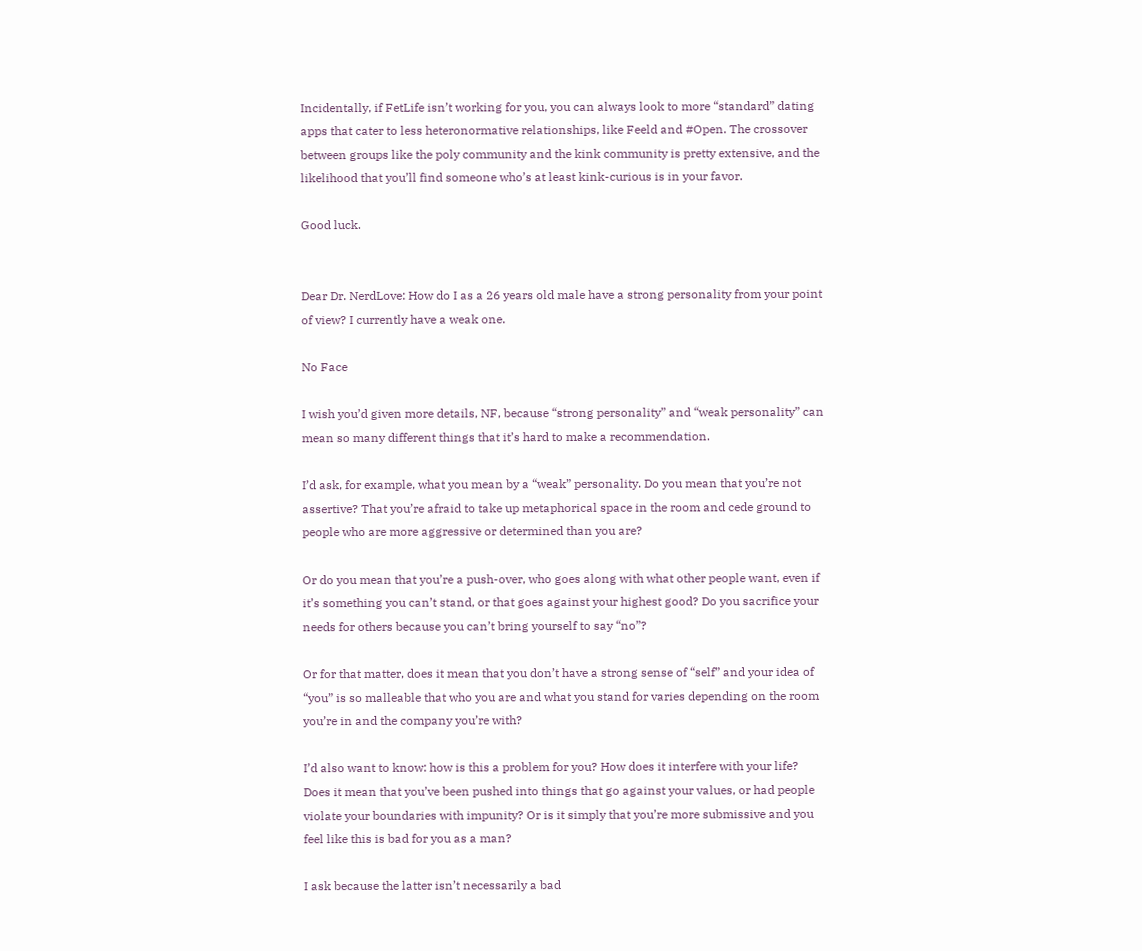Incidentally, if FetLife isn’t working for you, you can always look to more “standard” dating apps that cater to less heteronormative relationships, like Feeld and #Open. The crossover between groups like the poly community and the kink community is pretty extensive, and the likelihood that you’ll find someone who’s at least kink-curious is in your favor.

Good luck.


Dear Dr. NerdLove: How do I as a 26 years old male have a strong personality from your point of view? I currently have a weak one.

No Face

I wish you’d given more details, NF, because “strong personality” and “weak personality” can mean so many different things that it’s hard to make a recommendation.

I’d ask, for example, what you mean by a “weak” personality. Do you mean that you’re not assertive? That you’re afraid to take up metaphorical space in the room and cede ground to people who are more aggressive or determined than you are?

Or do you mean that you’re a push-over, who goes along with what other people want, even if it’s something you can’t stand, or that goes against your highest good? Do you sacrifice your needs for others because you can’t bring yourself to say “no”?

Or for that matter, does it mean that you don’t have a strong sense of “self” and your idea of “you” is so malleable that who you are and what you stand for varies depending on the room you’re in and the company you’re with?

I’d also want to know: how is this a problem for you? How does it interfere with your life? Does it mean that you’ve been pushed into things that go against your values, or had people violate your boundaries with impunity? Or is it simply that you’re more submissive and you feel like this is bad for you as a man?

I ask because the latter isn’t necessarily a bad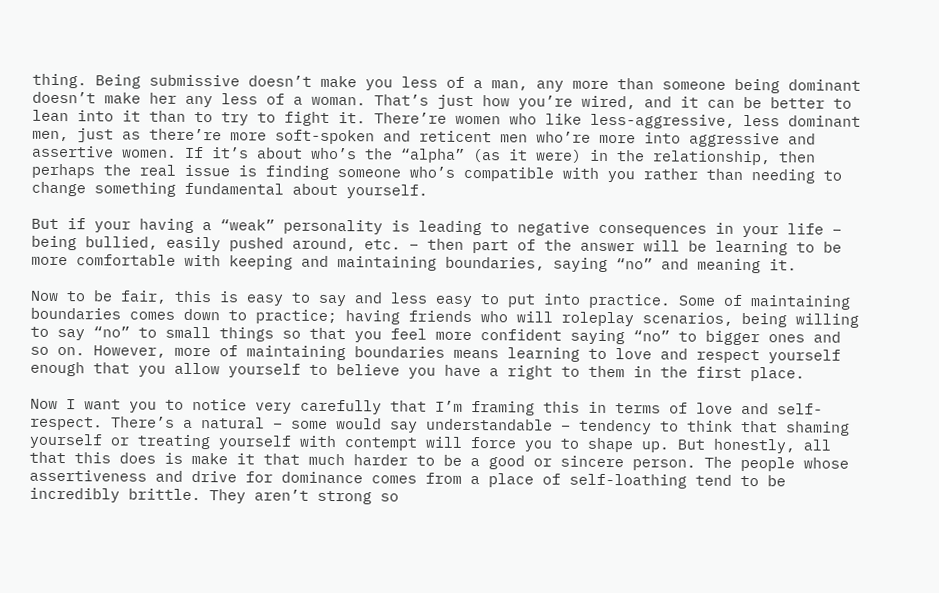thing. Being submissive doesn’t make you less of a man, any more than someone being dominant doesn’t make her any less of a woman. That’s just how you’re wired, and it can be better to lean into it than to try to fight it. There’re women who like less-aggressive, less dominant men, just as there’re more soft-spoken and reticent men who’re more into aggressive and assertive women. If it’s about who’s the “alpha” (as it were) in the relationship, then perhaps the real issue is finding someone who’s compatible with you rather than needing to change something fundamental about yourself.

But if your having a “weak” personality is leading to negative consequences in your life – being bullied, easily pushed around, etc. – then part of the answer will be learning to be more comfortable with keeping and maintaining boundaries, saying “no” and meaning it.

Now to be fair, this is easy to say and less easy to put into practice. Some of maintaining boundaries comes down to practice; having friends who will roleplay scenarios, being willing to say “no” to small things so that you feel more confident saying “no” to bigger ones and so on. However, more of maintaining boundaries means learning to love and respect yourself enough that you allow yourself to believe you have a right to them in the first place.

Now I want you to notice very carefully that I’m framing this in terms of love and self-respect. There’s a natural – some would say understandable – tendency to think that shaming yourself or treating yourself with contempt will force you to shape up. But honestly, all that this does is make it that much harder to be a good or sincere person. The people whose assertiveness and drive for dominance comes from a place of self-loathing tend to be incredibly brittle. They aren’t strong so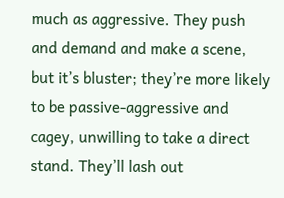much as aggressive. They push and demand and make a scene, but it’s bluster; they’re more likely to be passive-aggressive and cagey, unwilling to take a direct stand. They’ll lash out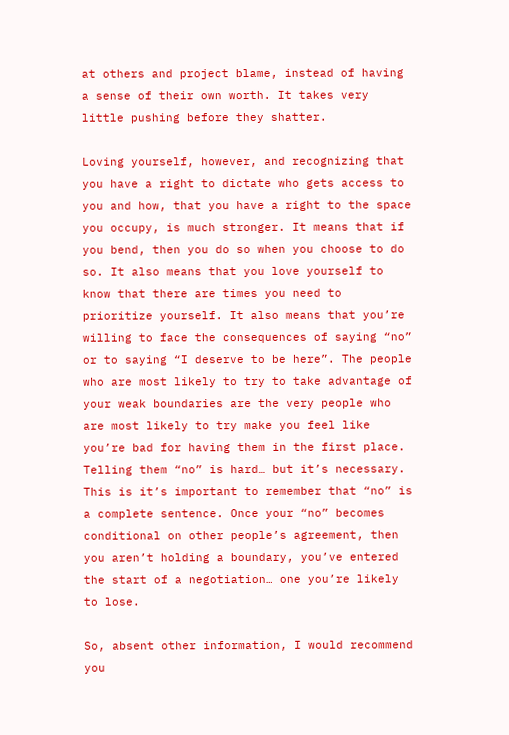at others and project blame, instead of having a sense of their own worth. It takes very little pushing before they shatter.

Loving yourself, however, and recognizing that you have a right to dictate who gets access to you and how, that you have a right to the space you occupy, is much stronger. It means that if you bend, then you do so when you choose to do so. It also means that you love yourself to know that there are times you need to prioritize yourself. It also means that you’re willing to face the consequences of saying “no” or to saying “I deserve to be here”. The people who are most likely to try to take advantage of your weak boundaries are the very people who are most likely to try make you feel like you’re bad for having them in the first place. Telling them “no” is hard… but it’s necessary. This is it’s important to remember that “no” is a complete sentence. Once your “no” becomes conditional on other people’s agreement, then you aren’t holding a boundary, you’ve entered the start of a negotiation… one you’re likely to lose.

So, absent other information, I would recommend you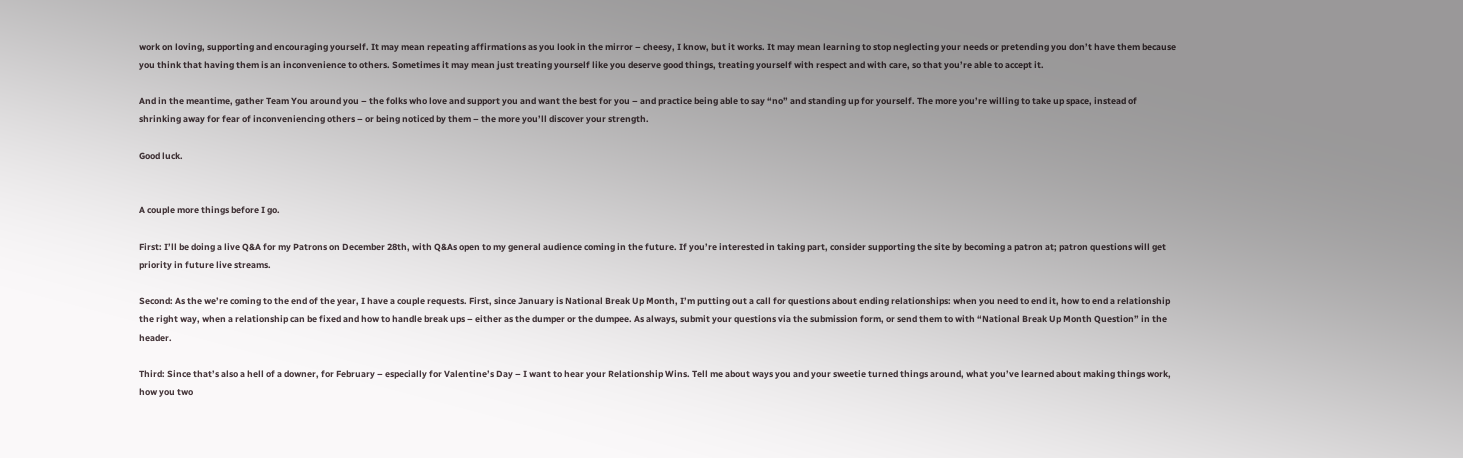work on loving, supporting and encouraging yourself. It may mean repeating affirmations as you look in the mirror – cheesy, I know, but it works. It may mean learning to stop neglecting your needs or pretending you don’t have them because you think that having them is an inconvenience to others. Sometimes it may mean just treating yourself like you deserve good things, treating yourself with respect and with care, so that you’re able to accept it.

And in the meantime, gather Team You around you – the folks who love and support you and want the best for you – and practice being able to say “no” and standing up for yourself. The more you’re willing to take up space, instead of shrinking away for fear of inconveniencing others – or being noticed by them – the more you’ll discover your strength.

Good luck.


A couple more things before I go.

First: I’ll be doing a live Q&A for my Patrons on December 28th, with Q&As open to my general audience coming in the future. If you’re interested in taking part, consider supporting the site by becoming a patron at; patron questions will get priority in future live streams.

Second: As the we’re coming to the end of the year, I have a couple requests. First, since January is National Break Up Month, I’m putting out a call for questions about ending relationships: when you need to end it, how to end a relationship the right way, when a relationship can be fixed and how to handle break ups – either as the dumper or the dumpee. As always, submit your questions via the submission form, or send them to with “National Break Up Month Question” in the header.

Third: Since that’s also a hell of a downer, for February – especially for Valentine’s Day – I want to hear your Relationship Wins. Tell me about ways you and your sweetie turned things around, what you’ve learned about making things work, how you two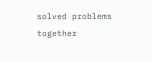solved problems together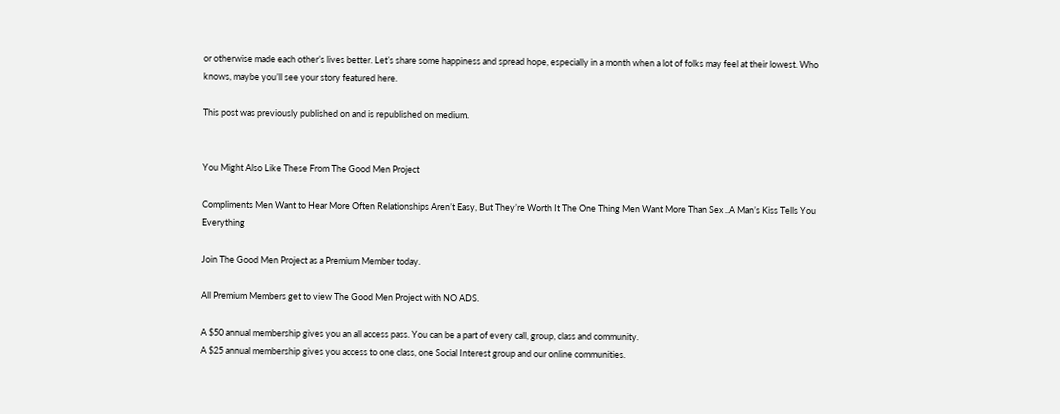or otherwise made each other’s lives better. Let’s share some happiness and spread hope, especially in a month when a lot of folks may feel at their lowest. Who knows, maybe you’ll see your story featured here.

This post was previously published on and is republished on medium.


You Might Also Like These From The Good Men Project

Compliments Men Want to Hear More Often Relationships Aren’t Easy, But They’re Worth It The One Thing Men Want More Than Sex ..A Man’s Kiss Tells You Everything

Join The Good Men Project as a Premium Member today.

All Premium Members get to view The Good Men Project with NO ADS.

A $50 annual membership gives you an all access pass. You can be a part of every call, group, class and community.
A $25 annual membership gives you access to one class, one Social Interest group and our online communities.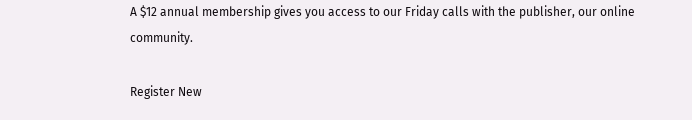A $12 annual membership gives you access to our Friday calls with the publisher, our online community.

Register New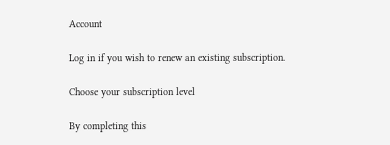Account

Log in if you wish to renew an existing subscription.

Choose your subscription level

By completing this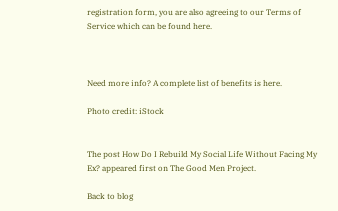registration form, you are also agreeing to our Terms of Service which can be found here.



Need more info? A complete list of benefits is here.

Photo credit: iStock


The post How Do I Rebuild My Social Life Without Facing My Ex? appeared first on The Good Men Project.

Back to blog